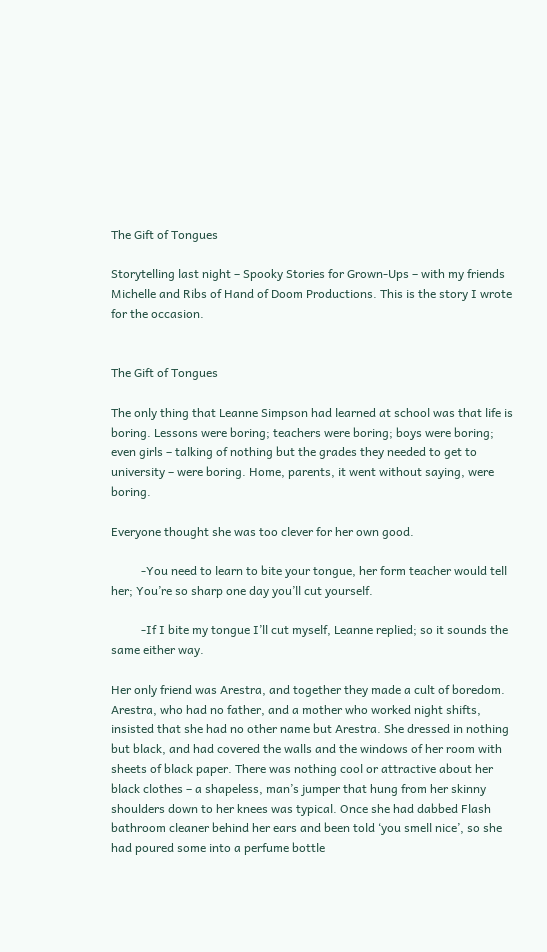The Gift of Tongues

Storytelling last night – Spooky Stories for Grown-Ups – with my friends Michelle and Ribs of Hand of Doom Productions. This is the story I wrote for the occasion.


The Gift of Tongues

The only thing that Leanne Simpson had learned at school was that life is boring. Lessons were boring; teachers were boring; boys were boring; even girls – talking of nothing but the grades they needed to get to university – were boring. Home, parents, it went without saying, were boring.

Everyone thought she was too clever for her own good.

          -You need to learn to bite your tongue, her form teacher would tell her; You’re so sharp one day you’ll cut yourself.

          -If I bite my tongue I’ll cut myself, Leanne replied; so it sounds the same either way.

Her only friend was Arestra, and together they made a cult of boredom. Arestra, who had no father, and a mother who worked night shifts, insisted that she had no other name but Arestra. She dressed in nothing but black, and had covered the walls and the windows of her room with sheets of black paper. There was nothing cool or attractive about her black clothes – a shapeless, man’s jumper that hung from her skinny shoulders down to her knees was typical. Once she had dabbed Flash bathroom cleaner behind her ears and been told ‘you smell nice’, so she had poured some into a perfume bottle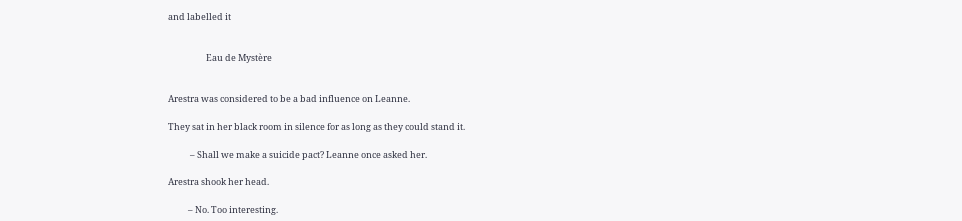and labelled it


                   Eau de Mystère


Arestra was considered to be a bad influence on Leanne.

They sat in her black room in silence for as long as they could stand it.

           – Shall we make a suicide pact? Leanne once asked her.

Arestra shook her head.

          – No. Too interesting.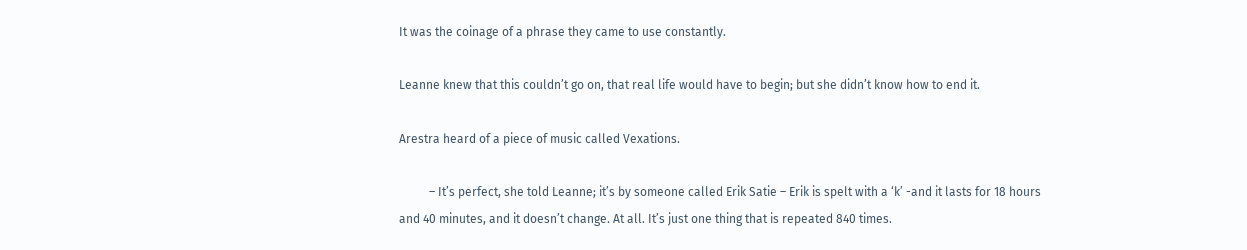It was the coinage of a phrase they came to use constantly.

Leanne knew that this couldn’t go on, that real life would have to begin; but she didn’t know how to end it.

Arestra heard of a piece of music called Vexations.

          – It’s perfect, she told Leanne; it’s by someone called Erik Satie – Erik is spelt with a ‘k’ -and it lasts for 18 hours and 40 minutes, and it doesn’t change. At all. It’s just one thing that is repeated 840 times.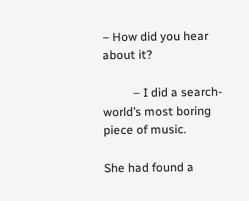– How did you hear about it?

          – I did a search- world’s most boring piece of music.

She had found a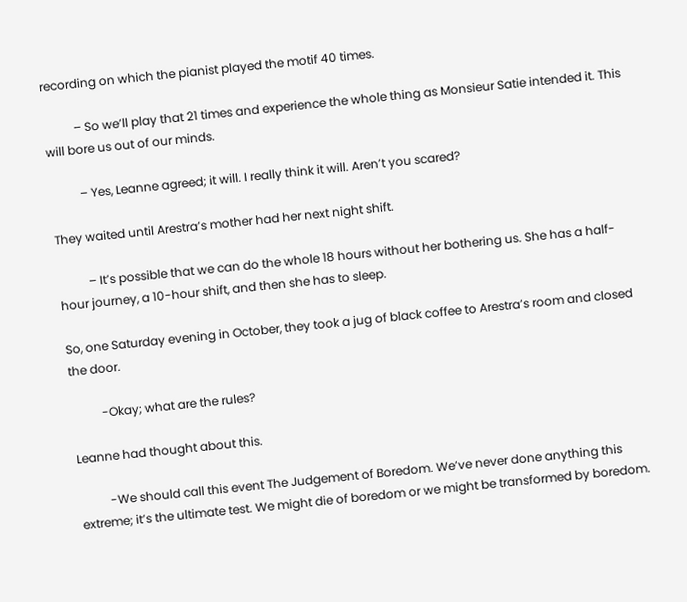recording on which the pianist played the motif 40 times.

          – So we’ll play that 21 times and experience the whole thing as Monsieur Satie intended it. This will bore us out of our minds.

          – Yes, Leanne agreed; it will. I really think it will. Aren’t you scared?

They waited until Arestra’s mother had her next night shift.

          – It’s possible that we can do the whole 18 hours without her bothering us. She has a half-hour journey, a 10-hour shift, and then she has to sleep.

So, one Saturday evening in October, they took a jug of black coffee to Arestra’s room and closed the door.

          -Okay; what are the rules?

Leanne had thought about this.

          -We should call this event The Judgement of Boredom. We’ve never done anything this extreme; it’s the ultimate test. We might die of boredom or we might be transformed by boredom.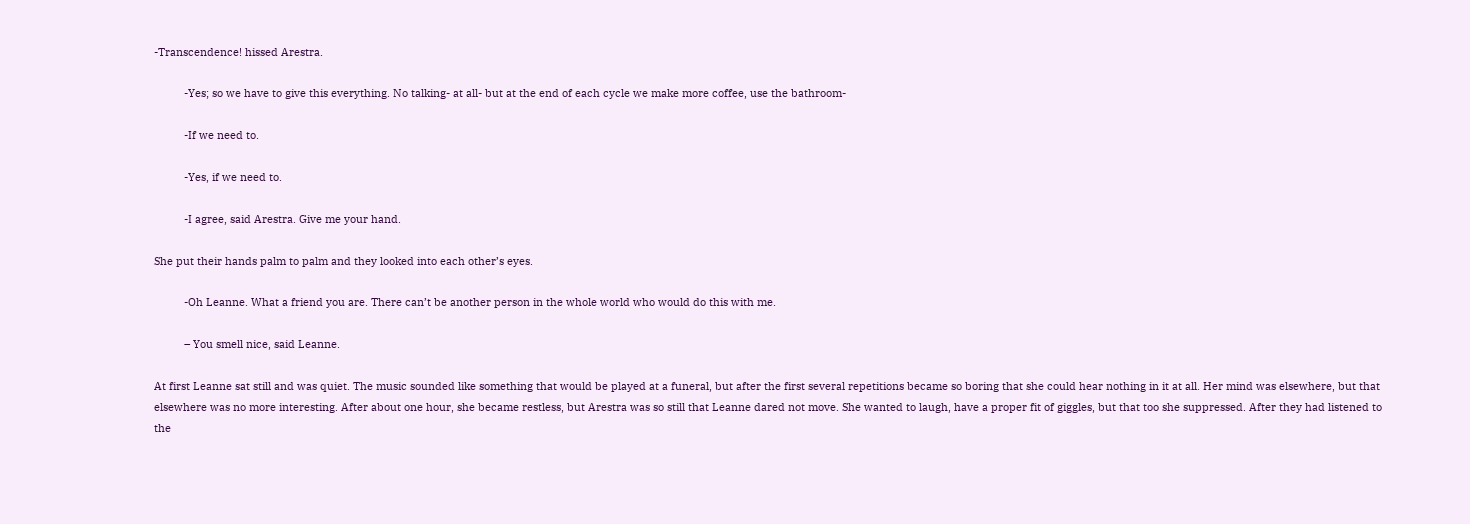-Transcendence! hissed Arestra.

          -Yes; so we have to give this everything. No talking- at all- but at the end of each cycle we make more coffee, use the bathroom-

          -If we need to.

          -Yes, if we need to.

          -I agree, said Arestra. Give me your hand.

She put their hands palm to palm and they looked into each other’s eyes.

          -Oh Leanne. What a friend you are. There can’t be another person in the whole world who would do this with me.

          – You smell nice, said Leanne.

At first Leanne sat still and was quiet. The music sounded like something that would be played at a funeral, but after the first several repetitions became so boring that she could hear nothing in it at all. Her mind was elsewhere, but that elsewhere was no more interesting. After about one hour, she became restless, but Arestra was so still that Leanne dared not move. She wanted to laugh, have a proper fit of giggles, but that too she suppressed. After they had listened to the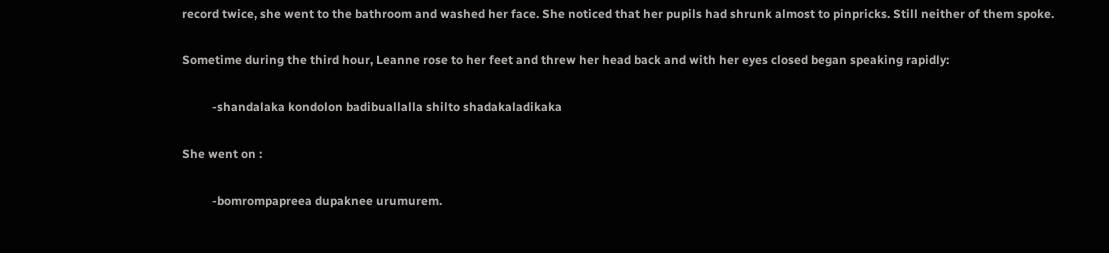record twice, she went to the bathroom and washed her face. She noticed that her pupils had shrunk almost to pinpricks. Still neither of them spoke.

Sometime during the third hour, Leanne rose to her feet and threw her head back and with her eyes closed began speaking rapidly:

          -shandalaka kondolon badibuallalla shilto shadakaladikaka

She went on :

          -bomrompapreea dupaknee urumurem.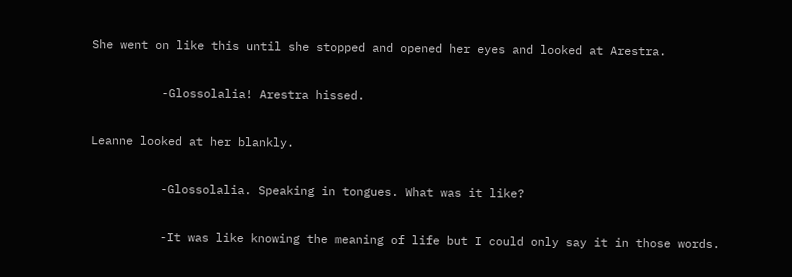She went on like this until she stopped and opened her eyes and looked at Arestra.

          -Glossolalia! Arestra hissed.

Leanne looked at her blankly.

          -Glossolalia. Speaking in tongues. What was it like?

          -It was like knowing the meaning of life but I could only say it in those words.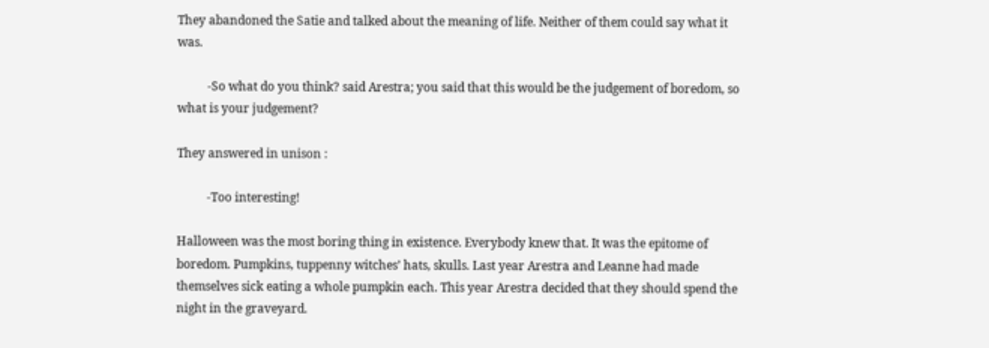They abandoned the Satie and talked about the meaning of life. Neither of them could say what it was.

          -So what do you think? said Arestra; you said that this would be the judgement of boredom, so what is your judgement?

They answered in unison :

          -Too interesting!

Halloween was the most boring thing in existence. Everybody knew that. It was the epitome of boredom. Pumpkins, tuppenny witches’ hats, skulls. Last year Arestra and Leanne had made themselves sick eating a whole pumpkin each. This year Arestra decided that they should spend the night in the graveyard.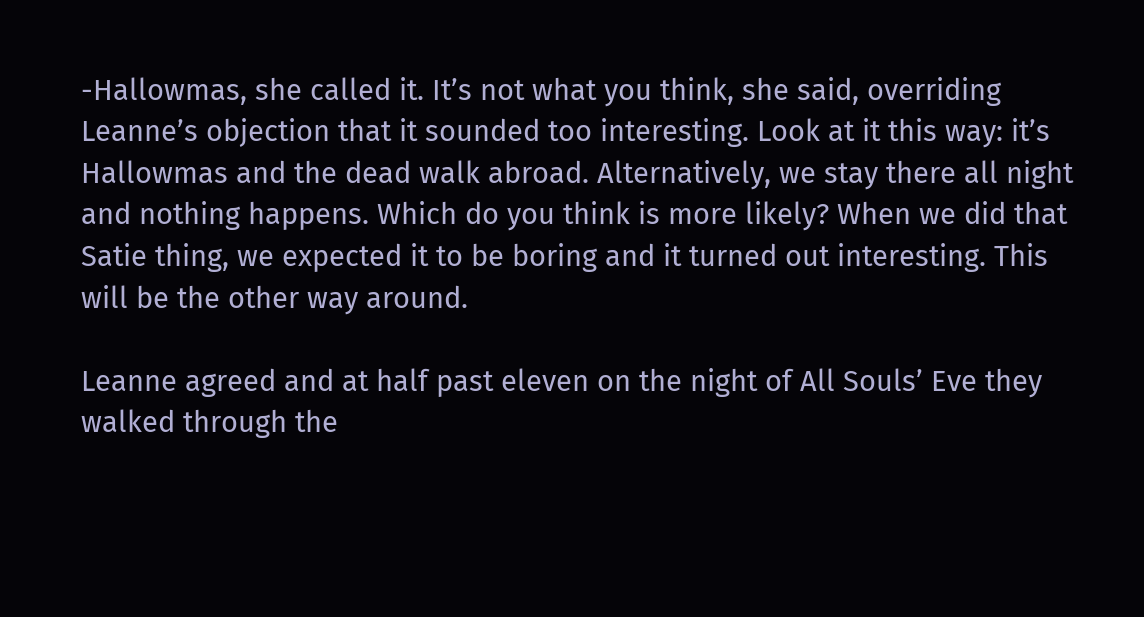-Hallowmas, she called it. It’s not what you think, she said, overriding Leanne’s objection that it sounded too interesting. Look at it this way: it’s Hallowmas and the dead walk abroad. Alternatively, we stay there all night and nothing happens. Which do you think is more likely? When we did that Satie thing, we expected it to be boring and it turned out interesting. This will be the other way around.

Leanne agreed and at half past eleven on the night of All Souls’ Eve they walked through the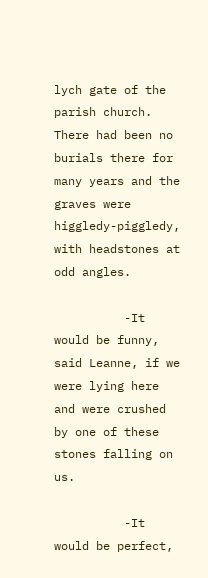lych gate of the parish church. There had been no burials there for many years and the graves were higgledy-piggledy, with headstones at odd angles.

          -It would be funny, said Leanne, if we were lying here and were crushed by one of these stones falling on us.

          -It would be perfect,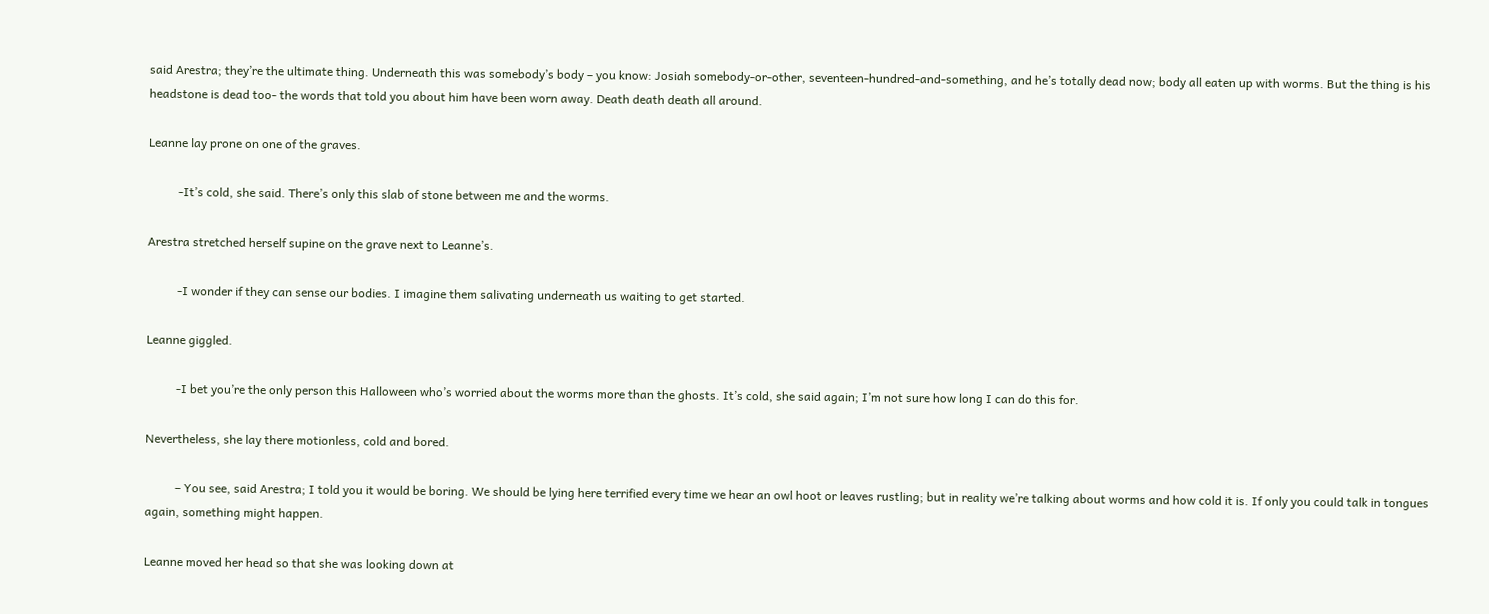said Arestra; they’re the ultimate thing. Underneath this was somebody’s body – you know: Josiah somebody-or-other, seventeen-hundred-and-something, and he’s totally dead now; body all eaten up with worms. But the thing is his headstone is dead too- the words that told you about him have been worn away. Death death death all around.

Leanne lay prone on one of the graves.

          -It’s cold, she said. There’s only this slab of stone between me and the worms.

Arestra stretched herself supine on the grave next to Leanne’s.

          -I wonder if they can sense our bodies. I imagine them salivating underneath us waiting to get started.

Leanne giggled.

          -I bet you’re the only person this Halloween who’s worried about the worms more than the ghosts. It’s cold, she said again; I’m not sure how long I can do this for.

Nevertheless, she lay there motionless, cold and bored.

          – You see, said Arestra; I told you it would be boring. We should be lying here terrified every time we hear an owl hoot or leaves rustling; but in reality we’re talking about worms and how cold it is. If only you could talk in tongues again, something might happen.

Leanne moved her head so that she was looking down at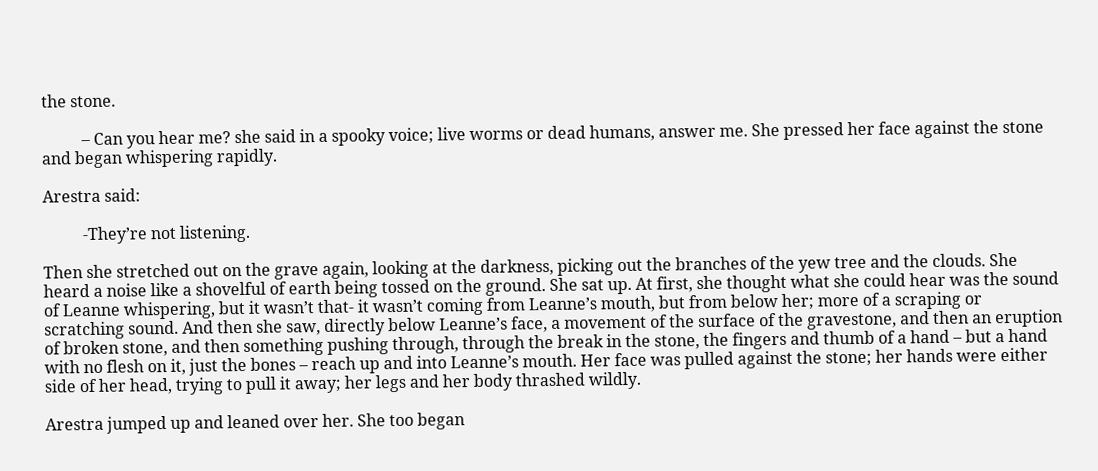the stone.

          – Can you hear me? she said in a spooky voice; live worms or dead humans, answer me. She pressed her face against the stone and began whispering rapidly.

Arestra said:

          -They’re not listening.

Then she stretched out on the grave again, looking at the darkness, picking out the branches of the yew tree and the clouds. She heard a noise like a shovelful of earth being tossed on the ground. She sat up. At first, she thought what she could hear was the sound of Leanne whispering, but it wasn’t that- it wasn’t coming from Leanne’s mouth, but from below her; more of a scraping or scratching sound. And then she saw, directly below Leanne’s face, a movement of the surface of the gravestone, and then an eruption of broken stone, and then something pushing through, through the break in the stone, the fingers and thumb of a hand – but a hand with no flesh on it, just the bones – reach up and into Leanne’s mouth. Her face was pulled against the stone; her hands were either side of her head, trying to pull it away; her legs and her body thrashed wildly.

Arestra jumped up and leaned over her. She too began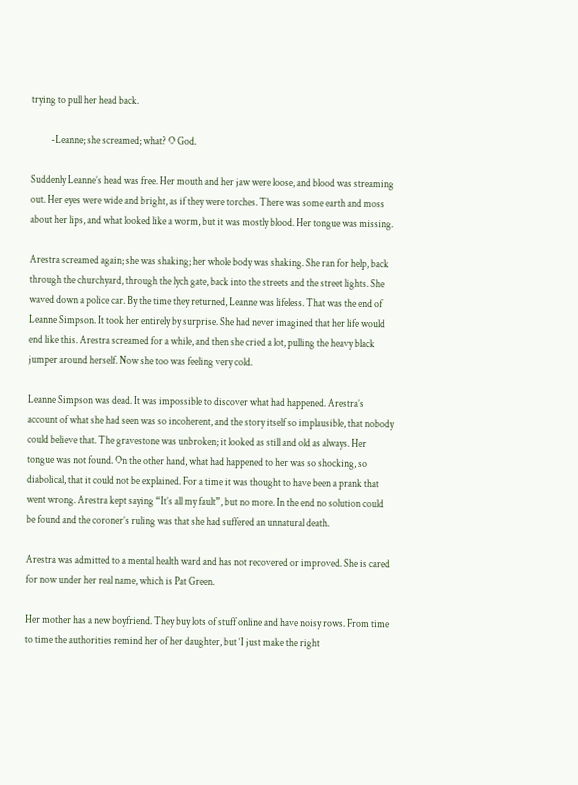trying to pull her head back.

          -Leanne; she screamed; what? O God.

Suddenly Leanne’s head was free. Her mouth and her jaw were loose, and blood was streaming out. Her eyes were wide and bright, as if they were torches. There was some earth and moss about her lips, and what looked like a worm, but it was mostly blood. Her tongue was missing.

Arestra screamed again; she was shaking; her whole body was shaking. She ran for help, back through the churchyard, through the lych gate, back into the streets and the street lights. She waved down a police car. By the time they returned, Leanne was lifeless. That was the end of Leanne Simpson. It took her entirely by surprise. She had never imagined that her life would end like this. Arestra screamed for a while, and then she cried a lot, pulling the heavy black jumper around herself. Now she too was feeling very cold.

Leanne Simpson was dead. It was impossible to discover what had happened. Arestra’s account of what she had seen was so incoherent, and the story itself so implausible, that nobody could believe that. The gravestone was unbroken; it looked as still and old as always. Her tongue was not found. On the other hand, what had happened to her was so shocking, so diabolical, that it could not be explained. For a time it was thought to have been a prank that went wrong. Arestra kept saying “It’s all my fault”, but no more. In the end no solution could be found and the coroner’s ruling was that she had suffered an unnatural death.

Arestra was admitted to a mental health ward and has not recovered or improved. She is cared for now under her real name, which is Pat Green.

Her mother has a new boyfriend. They buy lots of stuff online and have noisy rows. From time to time the authorities remind her of her daughter, but ‘I just make the right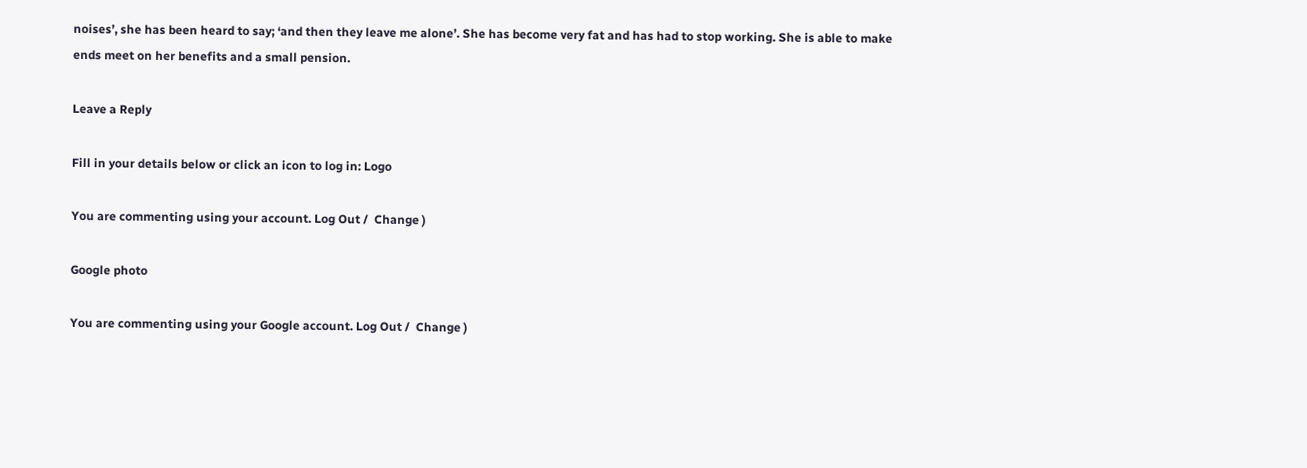noises’, she has been heard to say; ‘and then they leave me alone’. She has become very fat and has had to stop working. She is able to make ends meet on her benefits and a small pension.

Leave a Reply

Fill in your details below or click an icon to log in: Logo

You are commenting using your account. Log Out /  Change )

Google photo

You are commenting using your Google account. Log Out /  Change )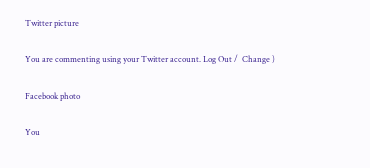Twitter picture

You are commenting using your Twitter account. Log Out /  Change )

Facebook photo

You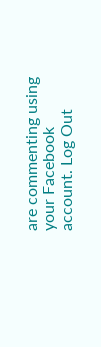are commenting using your Facebook account. Log Out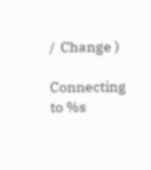/  Change )

Connecting to %s